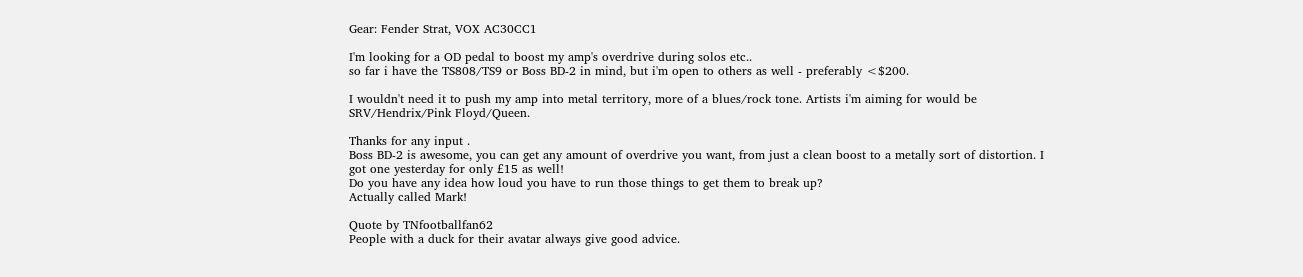Gear: Fender Strat, VOX AC30CC1

I'm looking for a OD pedal to boost my amp's overdrive during solos etc..
so far i have the TS808/TS9 or Boss BD-2 in mind, but i'm open to others as well - preferably <$200.

I wouldn't need it to push my amp into metal territory, more of a blues/rock tone. Artists i'm aiming for would be SRV/Hendrix/Pink Floyd/Queen.

Thanks for any input .
Boss BD-2 is awesome, you can get any amount of overdrive you want, from just a clean boost to a metally sort of distortion. I got one yesterday for only £15 as well!
Do you have any idea how loud you have to run those things to get them to break up?
Actually called Mark!

Quote by TNfootballfan62
People with a duck for their avatar always give good advice.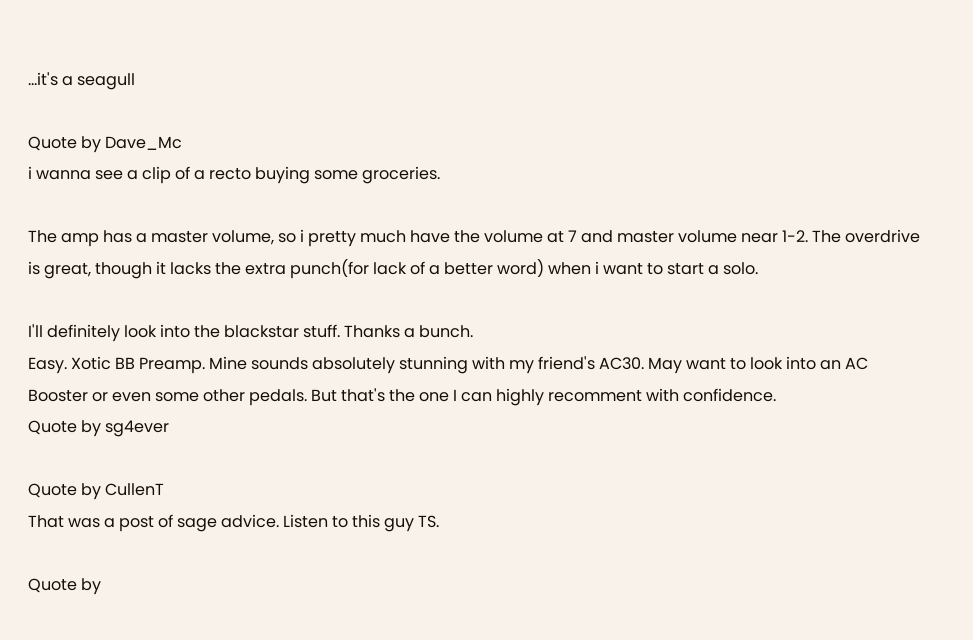...it's a seagull

Quote by Dave_Mc
i wanna see a clip of a recto buying some groceries.

The amp has a master volume, so i pretty much have the volume at 7 and master volume near 1-2. The overdrive is great, though it lacks the extra punch(for lack of a better word) when i want to start a solo.

I'll definitely look into the blackstar stuff. Thanks a bunch.
Easy. Xotic BB Preamp. Mine sounds absolutely stunning with my friend's AC30. May want to look into an AC Booster or even some other pedals. But that's the one I can highly recomment with confidence.
Quote by sg4ever

Quote by CullenT
That was a post of sage advice. Listen to this guy TS.

Quote by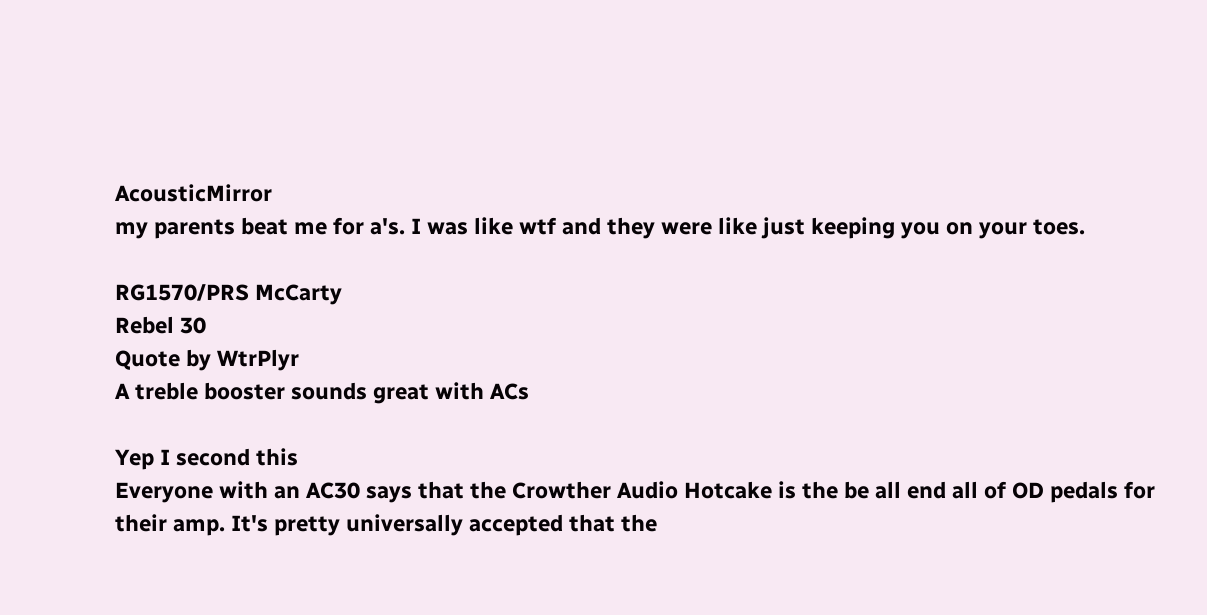AcousticMirror
my parents beat me for a's. I was like wtf and they were like just keeping you on your toes.

RG1570/PRS McCarty
Rebel 30
Quote by WtrPlyr
A treble booster sounds great with ACs

Yep I second this
Everyone with an AC30 says that the Crowther Audio Hotcake is the be all end all of OD pedals for their amp. It's pretty universally accepted that the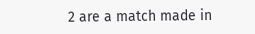2 are a match made in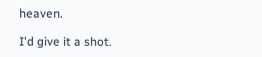heaven.

I'd give it a shot.